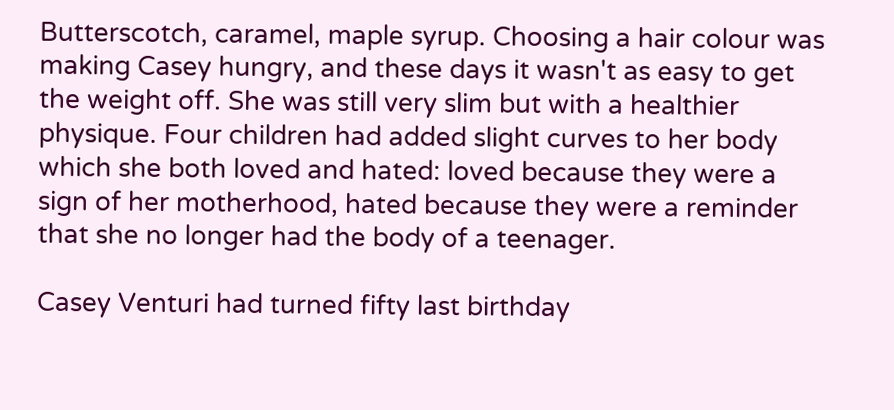Butterscotch, caramel, maple syrup. Choosing a hair colour was making Casey hungry, and these days it wasn't as easy to get the weight off. She was still very slim but with a healthier physique. Four children had added slight curves to her body which she both loved and hated: loved because they were a sign of her motherhood, hated because they were a reminder that she no longer had the body of a teenager.

Casey Venturi had turned fifty last birthday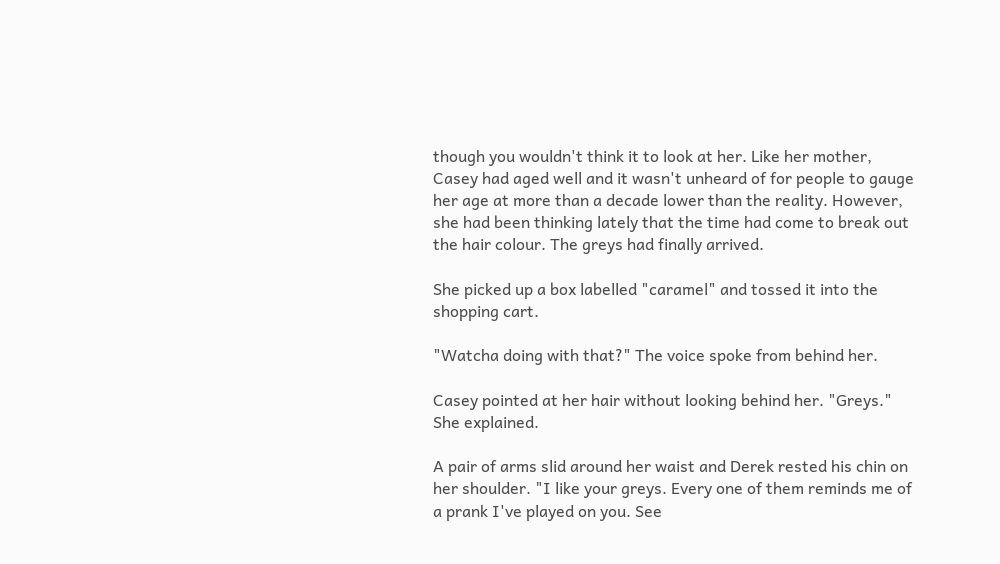though you wouldn't think it to look at her. Like her mother, Casey had aged well and it wasn't unheard of for people to gauge her age at more than a decade lower than the reality. However, she had been thinking lately that the time had come to break out the hair colour. The greys had finally arrived.

She picked up a box labelled "caramel" and tossed it into the shopping cart.

"Watcha doing with that?" The voice spoke from behind her.

Casey pointed at her hair without looking behind her. "Greys." She explained.

A pair of arms slid around her waist and Derek rested his chin on her shoulder. "I like your greys. Every one of them reminds me of a prank I've played on you. See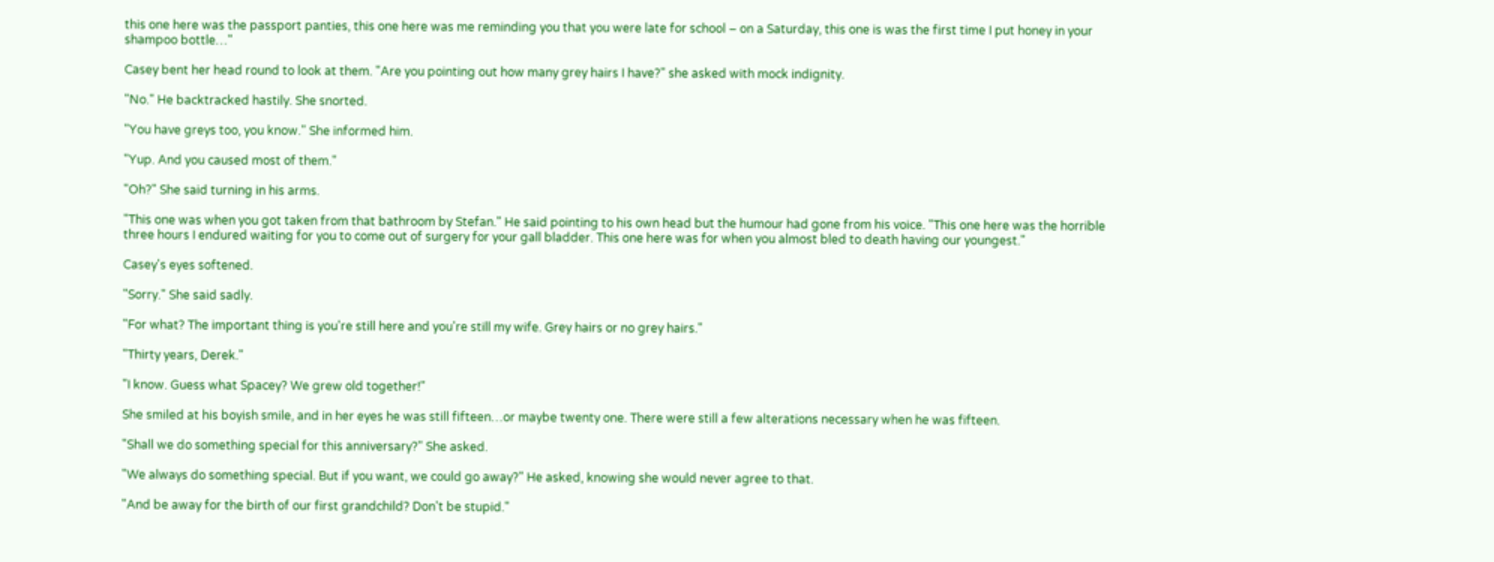this one here was the passport panties, this one here was me reminding you that you were late for school – on a Saturday, this one is was the first time I put honey in your shampoo bottle…"

Casey bent her head round to look at them. "Are you pointing out how many grey hairs I have?" she asked with mock indignity.

"No." He backtracked hastily. She snorted.

"You have greys too, you know." She informed him.

"Yup. And you caused most of them."

"Oh?" She said turning in his arms.

"This one was when you got taken from that bathroom by Stefan." He said pointing to his own head but the humour had gone from his voice. "This one here was the horrible three hours I endured waiting for you to come out of surgery for your gall bladder. This one here was for when you almost bled to death having our youngest."

Casey's eyes softened.

"Sorry." She said sadly.

"For what? The important thing is you're still here and you're still my wife. Grey hairs or no grey hairs."

"Thirty years, Derek."

"I know. Guess what Spacey? We grew old together!"

She smiled at his boyish smile, and in her eyes he was still fifteen…or maybe twenty one. There were still a few alterations necessary when he was fifteen.

"Shall we do something special for this anniversary?" She asked.

"We always do something special. But if you want, we could go away?" He asked, knowing she would never agree to that.

"And be away for the birth of our first grandchild? Don't be stupid."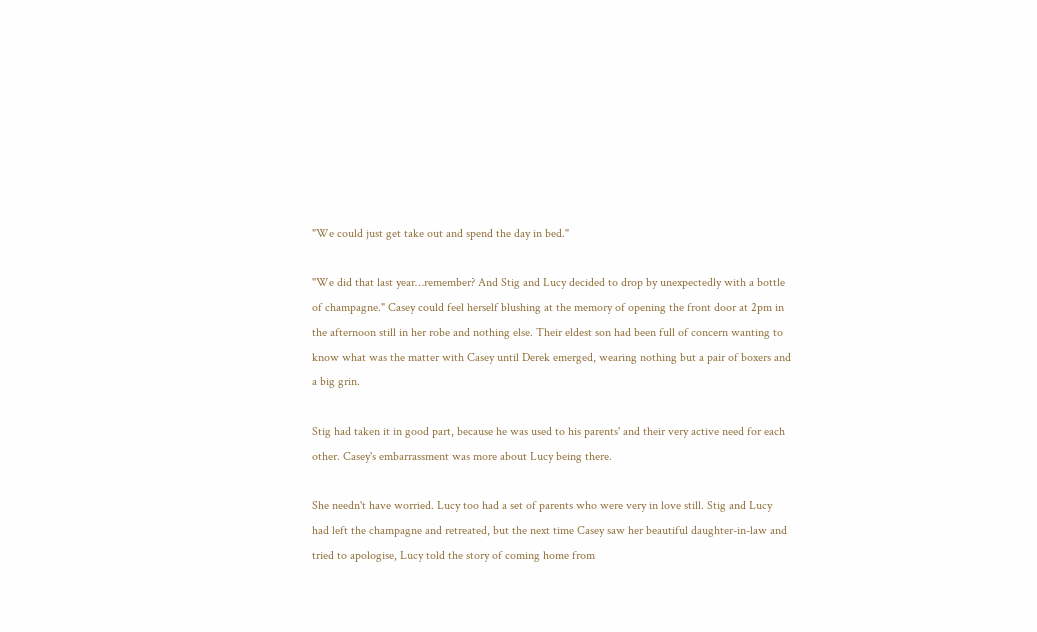"We could just get take out and spend the day in bed."

"We did that last year…remember? And Stig and Lucy decided to drop by unexpectedly with a bottle of champagne." Casey could feel herself blushing at the memory of opening the front door at 2pm in the afternoon still in her robe and nothing else. Their eldest son had been full of concern wanting to know what was the matter with Casey until Derek emerged, wearing nothing but a pair of boxers and a big grin.

Stig had taken it in good part, because he was used to his parents' and their very active need for each other. Casey's embarrassment was more about Lucy being there.

She needn't have worried. Lucy too had a set of parents who were very in love still. Stig and Lucy had left the champagne and retreated, but the next time Casey saw her beautiful daughter-in-law and tried to apologise, Lucy told the story of coming home from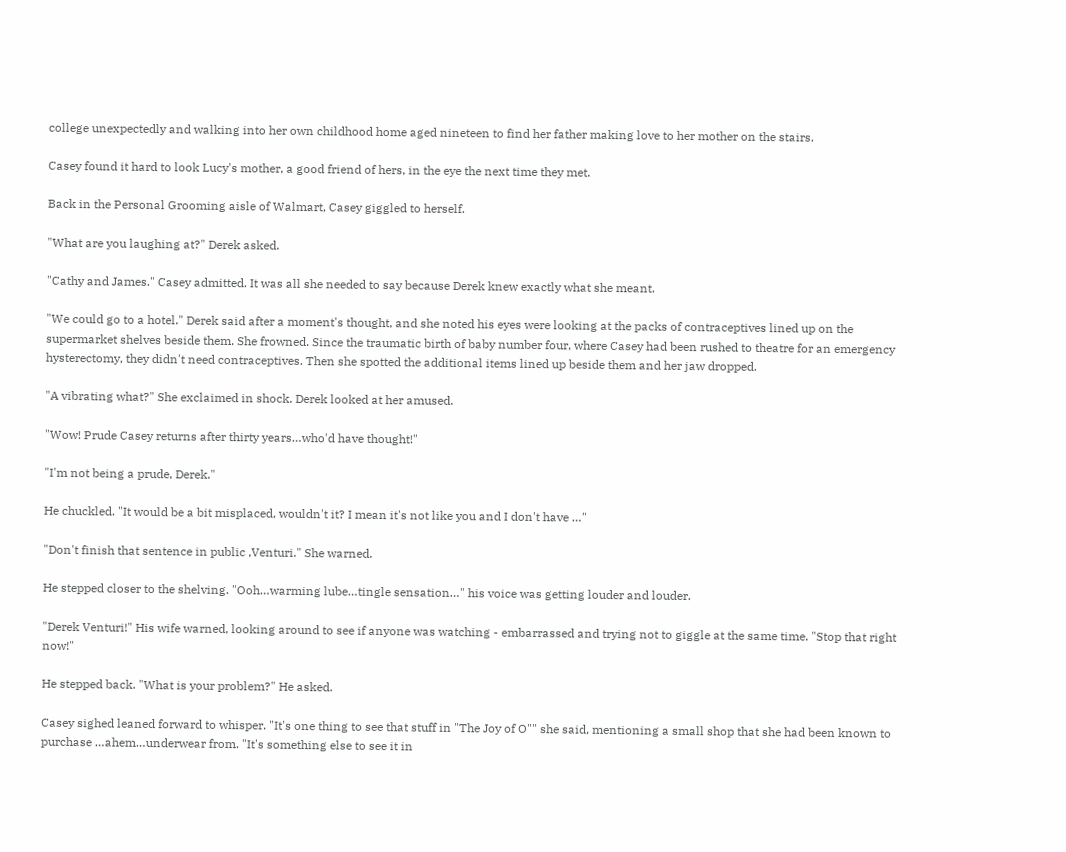college unexpectedly and walking into her own childhood home aged nineteen to find her father making love to her mother on the stairs.

Casey found it hard to look Lucy's mother, a good friend of hers, in the eye the next time they met.

Back in the Personal Grooming aisle of Walmart, Casey giggled to herself.

"What are you laughing at?" Derek asked.

"Cathy and James." Casey admitted. It was all she needed to say because Derek knew exactly what she meant.

"We could go to a hotel." Derek said after a moment's thought, and she noted his eyes were looking at the packs of contraceptives lined up on the supermarket shelves beside them. She frowned. Since the traumatic birth of baby number four, where Casey had been rushed to theatre for an emergency hysterectomy, they didn't need contraceptives. Then she spotted the additional items lined up beside them and her jaw dropped.

"A vibrating what?" She exclaimed in shock. Derek looked at her amused.

"Wow! Prude Casey returns after thirty years…who'd have thought!"

"I'm not being a prude, Derek."

He chuckled. "It would be a bit misplaced, wouldn't it? I mean it's not like you and I don't have …"

"Don't finish that sentence in public ,Venturi." She warned.

He stepped closer to the shelving. "Ooh…warming lube…tingle sensation…" his voice was getting louder and louder.

"Derek Venturi!" His wife warned, looking around to see if anyone was watching - embarrassed and trying not to giggle at the same time. "Stop that right now!"

He stepped back. "What is your problem?" He asked.

Casey sighed leaned forward to whisper. "It's one thing to see that stuff in "The Joy of O"" she said, mentioning a small shop that she had been known to purchase …ahem…underwear from. "It's something else to see it in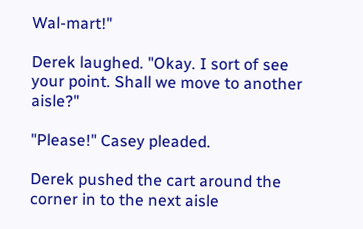Wal-mart!"

Derek laughed. "Okay. I sort of see your point. Shall we move to another aisle?"

"Please!" Casey pleaded.

Derek pushed the cart around the corner in to the next aisle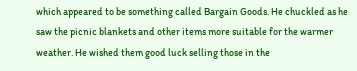which appeared to be something called Bargain Goods. He chuckled as he saw the picnic blankets and other items more suitable for the warmer weather. He wished them good luck selling those in the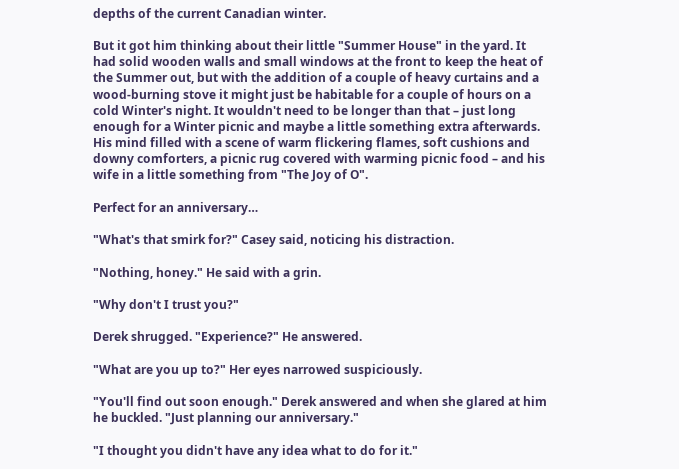depths of the current Canadian winter.

But it got him thinking about their little "Summer House" in the yard. It had solid wooden walls and small windows at the front to keep the heat of the Summer out, but with the addition of a couple of heavy curtains and a wood-burning stove it might just be habitable for a couple of hours on a cold Winter's night. It wouldn't need to be longer than that – just long enough for a Winter picnic and maybe a little something extra afterwards. His mind filled with a scene of warm flickering flames, soft cushions and downy comforters, a picnic rug covered with warming picnic food – and his wife in a little something from "The Joy of O".

Perfect for an anniversary…

"What's that smirk for?" Casey said, noticing his distraction.

"Nothing, honey." He said with a grin.

"Why don't I trust you?"

Derek shrugged. "Experience?" He answered.

"What are you up to?" Her eyes narrowed suspiciously.

"You'll find out soon enough." Derek answered and when she glared at him he buckled. "Just planning our anniversary."

"I thought you didn't have any idea what to do for it."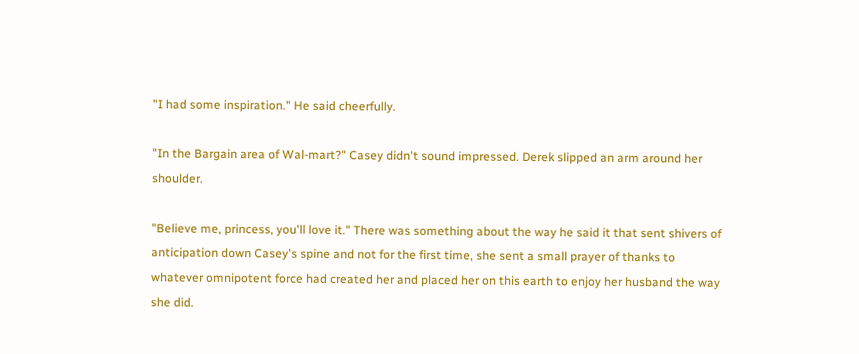"I had some inspiration." He said cheerfully.

"In the Bargain area of Wal-mart?" Casey didn't sound impressed. Derek slipped an arm around her shoulder.

"Believe me, princess, you'll love it." There was something about the way he said it that sent shivers of anticipation down Casey's spine and not for the first time, she sent a small prayer of thanks to whatever omnipotent force had created her and placed her on this earth to enjoy her husband the way she did.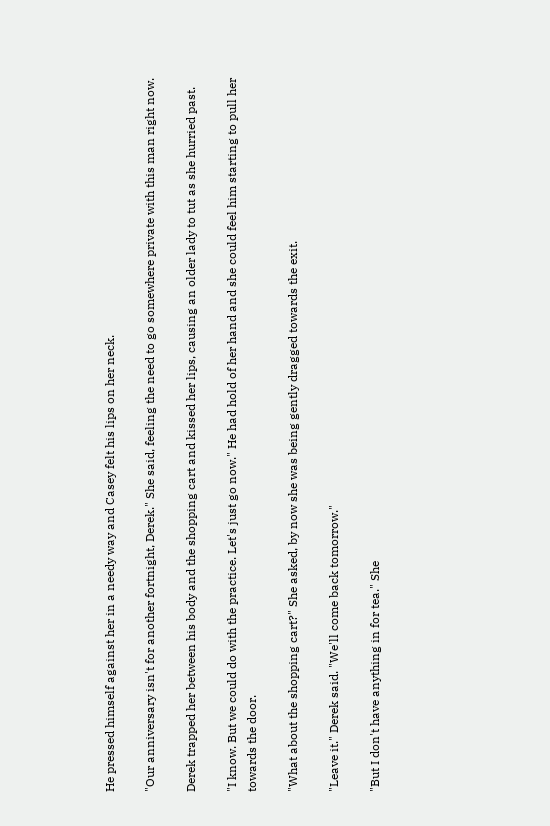He pressed himself against her in a needy way and Casey felt his lips on her neck.

"Our anniversary isn't for another fortnight, Derek." She said, feeling the need to go somewhere private with this man right now.

Derek trapped her between his body and the shopping cart and kissed her lips, causing an older lady to tut as she hurried past.

"I know. But we could do with the practice. Let's just go now." He had hold of her hand and she could feel him starting to pull her towards the door.

"What about the shopping cart?" She asked, by now she was being gently dragged towards the exit.

"Leave it." Derek said. "We'll come back tomorrow."

"But I don't have anything in for tea." She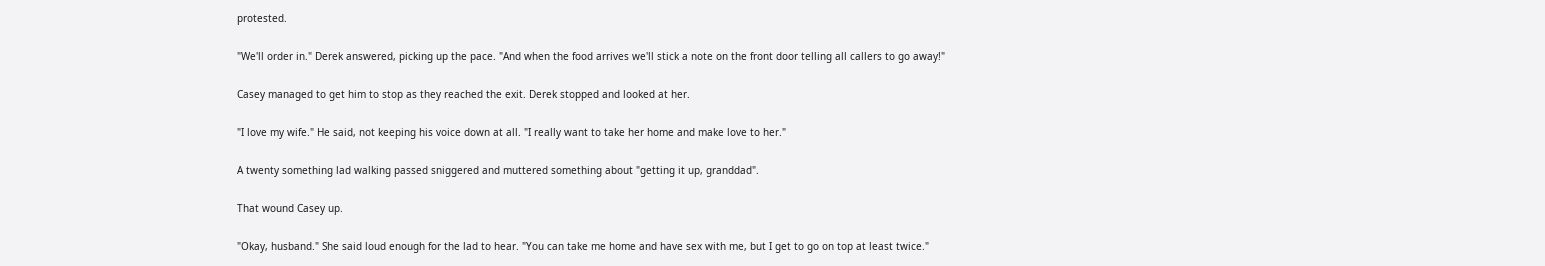protested.

"We'll order in." Derek answered, picking up the pace. "And when the food arrives we'll stick a note on the front door telling all callers to go away!"

Casey managed to get him to stop as they reached the exit. Derek stopped and looked at her.

"I love my wife." He said, not keeping his voice down at all. "I really want to take her home and make love to her."

A twenty something lad walking passed sniggered and muttered something about "getting it up, granddad".

That wound Casey up.

"Okay, husband." She said loud enough for the lad to hear. "You can take me home and have sex with me, but I get to go on top at least twice."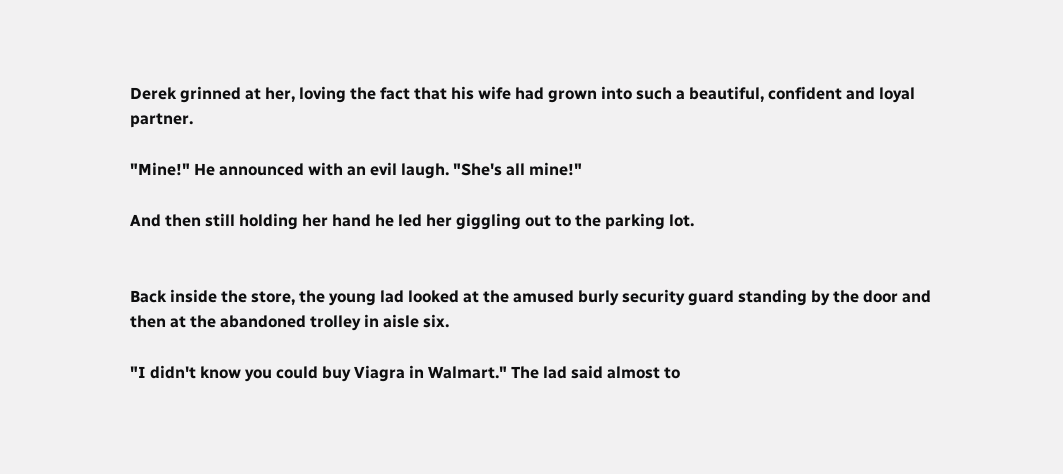Derek grinned at her, loving the fact that his wife had grown into such a beautiful, confident and loyal partner.

"Mine!" He announced with an evil laugh. "She's all mine!"

And then still holding her hand he led her giggling out to the parking lot.


Back inside the store, the young lad looked at the amused burly security guard standing by the door and then at the abandoned trolley in aisle six.

"I didn't know you could buy Viagra in Walmart." The lad said almost to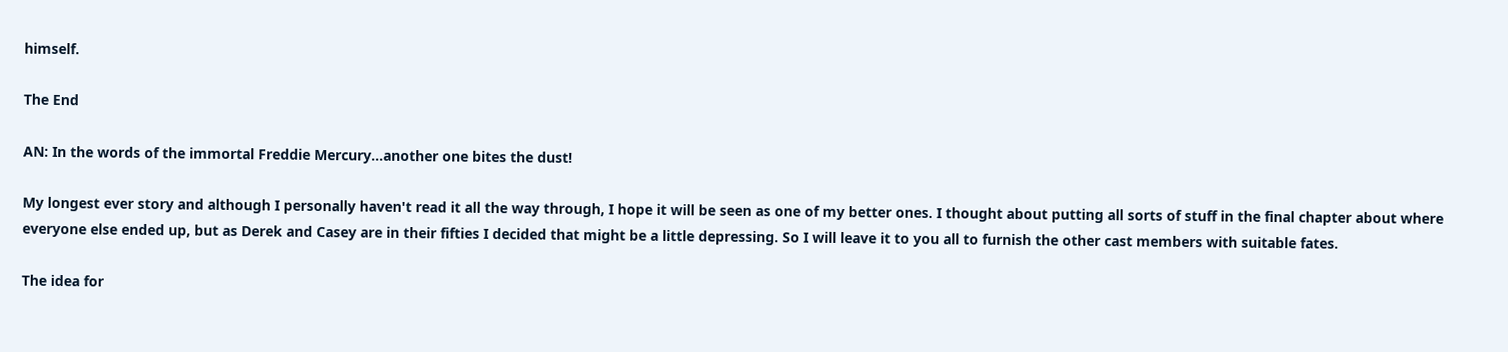himself.

The End

AN: In the words of the immortal Freddie Mercury…another one bites the dust!

My longest ever story and although I personally haven't read it all the way through, I hope it will be seen as one of my better ones. I thought about putting all sorts of stuff in the final chapter about where everyone else ended up, but as Derek and Casey are in their fifties I decided that might be a little depressing. So I will leave it to you all to furnish the other cast members with suitable fates.

The idea for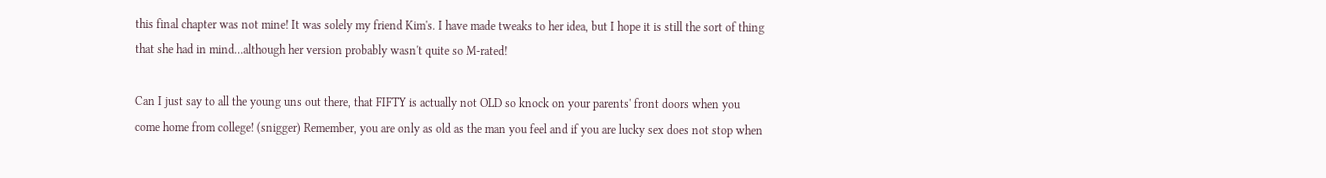this final chapter was not mine! It was solely my friend Kim's. I have made tweaks to her idea, but I hope it is still the sort of thing that she had in mind…although her version probably wasn't quite so M-rated!

Can I just say to all the young uns out there, that FIFTY is actually not OLD so knock on your parents' front doors when you come home from college! (snigger) Remember, you are only as old as the man you feel and if you are lucky sex does not stop when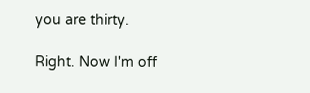you are thirty.

Right. Now I'm off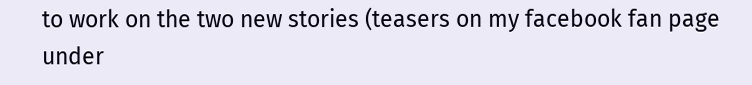to work on the two new stories (teasers on my facebook fan page under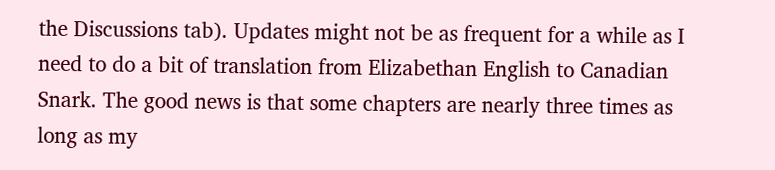the Discussions tab). Updates might not be as frequent for a while as I need to do a bit of translation from Elizabethan English to Canadian Snark. The good news is that some chapters are nearly three times as long as my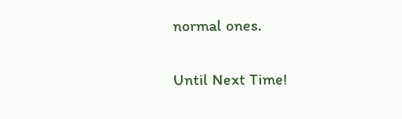normal ones.

Until Next Time!